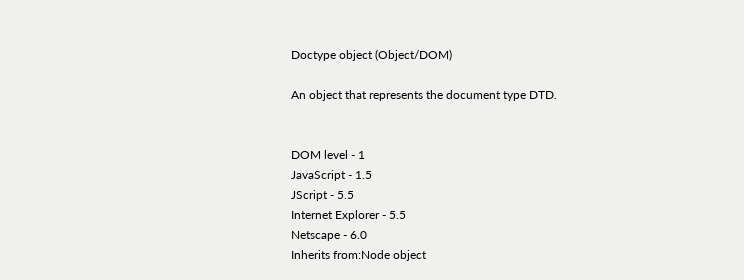Doctype object (Object/DOM)

An object that represents the document type DTD.


DOM level - 1
JavaScript - 1.5
JScript - 5.5
Internet Explorer - 5.5
Netscape - 6.0
Inherits from:Node object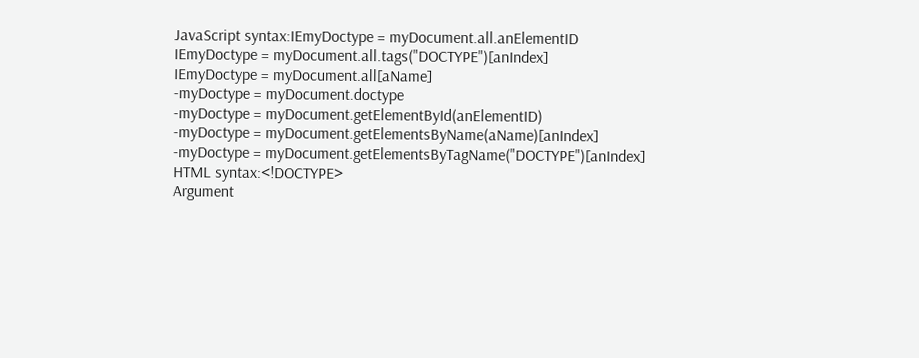JavaScript syntax:IEmyDoctype = myDocument.all.anElementID
IEmyDoctype = myDocument.all.tags("DOCTYPE")[anIndex]
IEmyDoctype = myDocument.all[aName]
-myDoctype = myDocument.doctype
-myDoctype = myDocument.getElementById(anElementID)
-myDoctype = myDocument.getElementsByName(aName)[anIndex]
-myDoctype = myDocument.getElementsByTagName("DOCTYPE")[anIndex]
HTML syntax:<!DOCTYPE>
Argument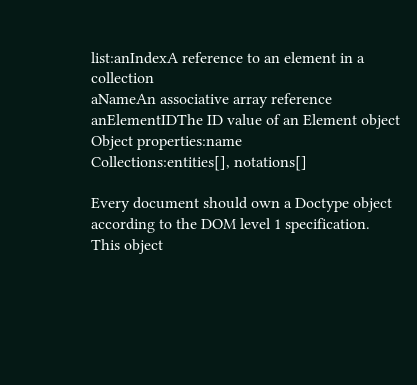list:anIndexA reference to an element in a collection
aNameAn associative array reference
anElementIDThe ID value of an Element object
Object properties:name
Collections:entities[], notations[]

Every document should own a Doctype object according to the DOM level 1 specification. This object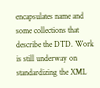encapsulates name and some collections that describe the DTD. Work is still underway on standardizing the XML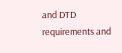and DTD requirements and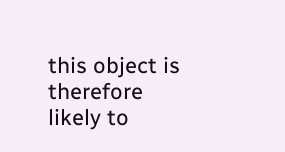this object is therefore likely to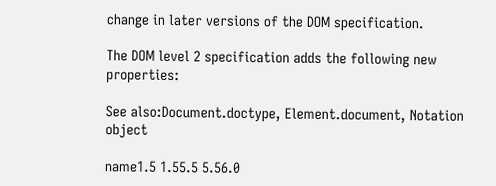change in later versions of the DOM specification.

The DOM level 2 specification adds the following new properties:

See also:Document.doctype, Element.document, Notation object

name1.5 1.55.5 5.56.0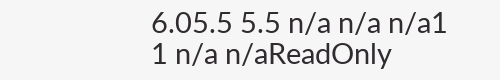6.05.5 5.5 n/a n/a n/a1 1 n/a n/aReadOnly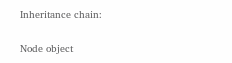Inheritance chain:

Node object